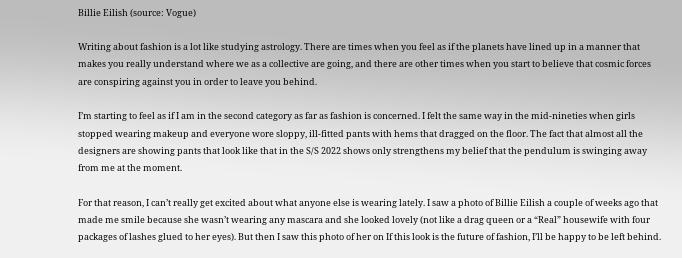Billie Eilish (source: Vogue)

Writing about fashion is a lot like studying astrology. There are times when you feel as if the planets have lined up in a manner that makes you really understand where we as a collective are going, and there are other times when you start to believe that cosmic forces are conspiring against you in order to leave you behind.

I’m starting to feel as if I am in the second category as far as fashion is concerned. I felt the same way in the mid-nineties when girls stopped wearing makeup and everyone wore sloppy, ill-fitted pants with hems that dragged on the floor. The fact that almost all the designers are showing pants that look like that in the S/S 2022 shows only strengthens my belief that the pendulum is swinging away from me at the moment.

For that reason, I can’t really get excited about what anyone else is wearing lately. I saw a photo of Billie Eilish a couple of weeks ago that made me smile because she wasn’t wearing any mascara and she looked lovely (not like a drag queen or a “Real” housewife with four packages of lashes glued to her eyes). But then I saw this photo of her on If this look is the future of fashion, I’ll be happy to be left behind.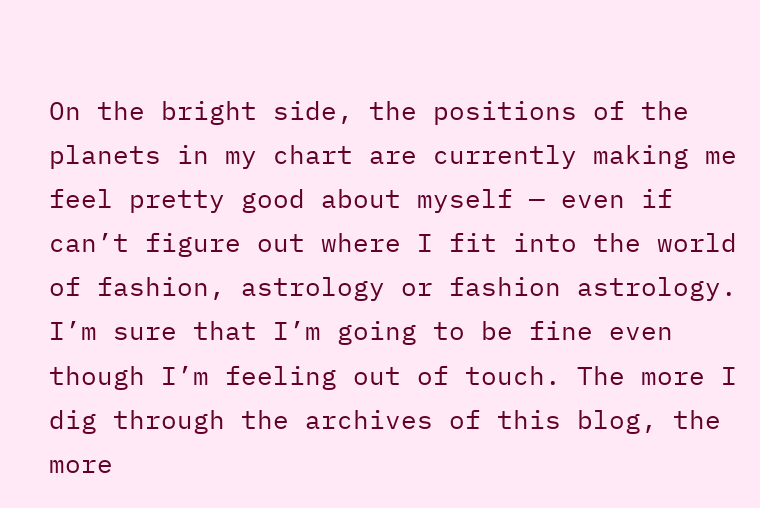On the bright side, the positions of the planets in my chart are currently making me feel pretty good about myself — even if can’t figure out where I fit into the world of fashion, astrology or fashion astrology. I’m sure that I’m going to be fine even though I’m feeling out of touch. The more I dig through the archives of this blog, the more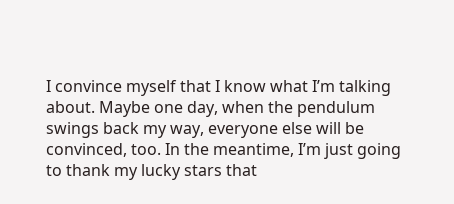I convince myself that I know what I’m talking about. Maybe one day, when the pendulum swings back my way, everyone else will be convinced, too. In the meantime, I’m just going to thank my lucky stars that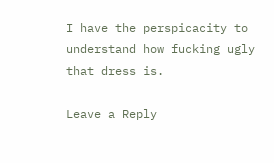I have the perspicacity to understand how fucking ugly that dress is.

Leave a Reply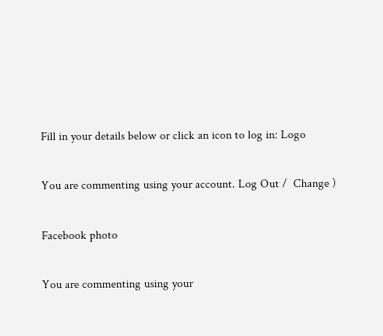Fill in your details below or click an icon to log in: Logo

You are commenting using your account. Log Out /  Change )

Facebook photo

You are commenting using your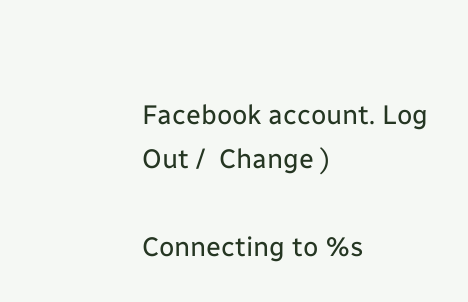Facebook account. Log Out /  Change )

Connecting to %s